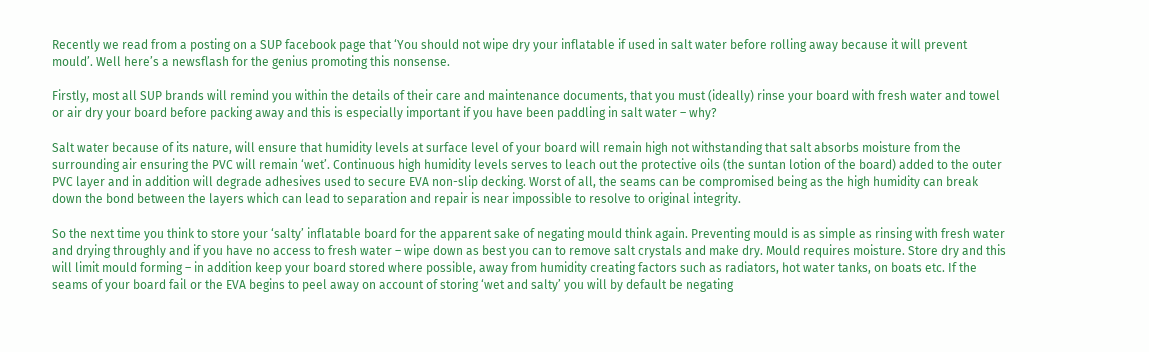Recently we read from a posting on a SUP facebook page that ‘You should not wipe dry your inflatable if used in salt water before rolling away because it will prevent mould’. Well here’s a newsflash for the genius promoting this nonsense.

Firstly, most all SUP brands will remind you within the details of their care and maintenance documents, that you must (ideally) rinse your board with fresh water and towel or air dry your board before packing away and this is especially important if you have been paddling in salt water – why?

Salt water because of its nature, will ensure that humidity levels at surface level of your board will remain high not withstanding that salt absorbs moisture from the surrounding air ensuring the PVC will remain ‘wet’. Continuous high humidity levels serves to leach out the protective oils (the suntan lotion of the board) added to the outer PVC layer and in addition will degrade adhesives used to secure EVA non-slip decking. Worst of all, the seams can be compromised being as the high humidity can break down the bond between the layers which can lead to separation and repair is near impossible to resolve to original integrity.

So the next time you think to store your ‘salty’ inflatable board for the apparent sake of negating mould think again. Preventing mould is as simple as rinsing with fresh water and drying throughly and if you have no access to fresh water – wipe down as best you can to remove salt crystals and make dry. Mould requires moisture. Store dry and this will limit mould forming – in addition keep your board stored where possible, away from humidity creating factors such as radiators, hot water tanks, on boats etc. If the seams of your board fail or the EVA begins to peel away on account of storing ‘wet and salty’ you will by default be negating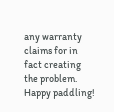any warranty claims for in fact creating the problem. Happy paddling!